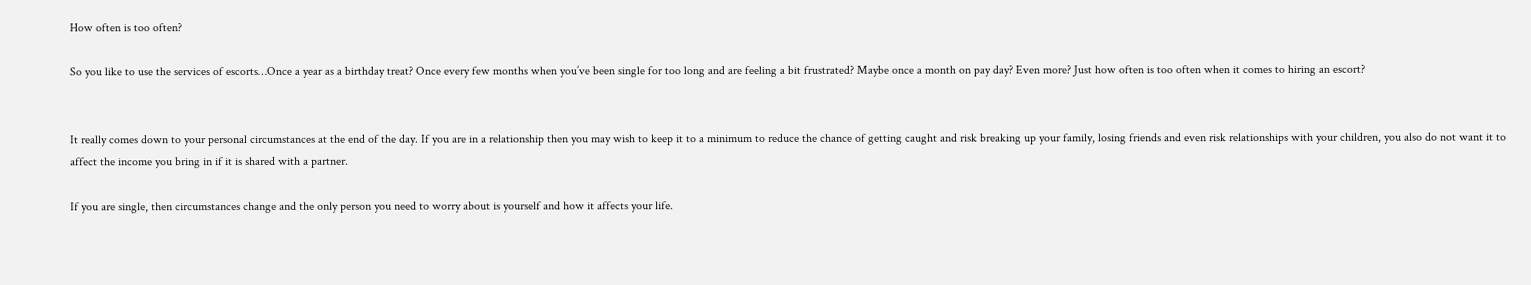How often is too often?

So you like to use the services of escorts…Once a year as a birthday treat? Once every few months when you’ve been single for too long and are feeling a bit frustrated? Maybe once a month on pay day? Even more? Just how often is too often when it comes to hiring an escort?


It really comes down to your personal circumstances at the end of the day. If you are in a relationship then you may wish to keep it to a minimum to reduce the chance of getting caught and risk breaking up your family, losing friends and even risk relationships with your children, you also do not want it to affect the income you bring in if it is shared with a partner.

If you are single, then circumstances change and the only person you need to worry about is yourself and how it affects your life.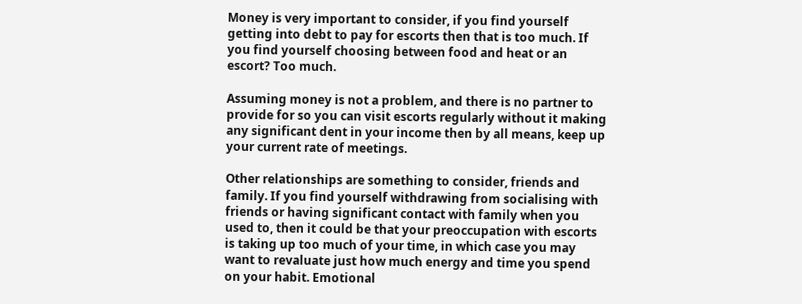Money is very important to consider, if you find yourself getting into debt to pay for escorts then that is too much. If you find yourself choosing between food and heat or an escort? Too much.

Assuming money is not a problem, and there is no partner to provide for so you can visit escorts regularly without it making any significant dent in your income then by all means, keep up your current rate of meetings.

Other relationships are something to consider, friends and family. If you find yourself withdrawing from socialising with friends or having significant contact with family when you used to, then it could be that your preoccupation with escorts is taking up too much of your time, in which case you may want to revaluate just how much energy and time you spend on your habit. Emotional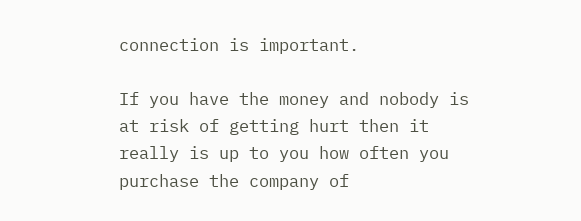connection is important.

If you have the money and nobody is at risk of getting hurt then it really is up to you how often you purchase the company of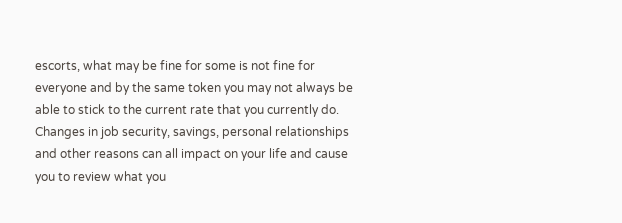escorts, what may be fine for some is not fine for everyone and by the same token you may not always be able to stick to the current rate that you currently do. Changes in job security, savings, personal relationships and other reasons can all impact on your life and cause you to review what you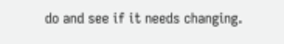do and see if it needs changing.